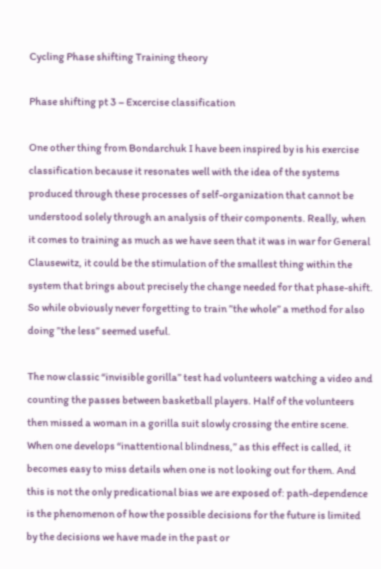Cycling Phase shifting Training theory

Phase shifting pt 3 – Excercise classification

One other thing from Bondarchuk I have been inspired by is his exercise classification because it resonates well with the idea of the systems produced through these processes of self-organization that cannot be understood solely through an analysis of their components. Really, when it comes to training as much as we have seen that it was in war for General Clausewitz, it could be the stimulation of the smallest thing within the system that brings about precisely the change needed for that phase-shift. So while obviously never forgetting to train ”the whole” a method for also doing ”the less” seemed useful.

The now classic “invisible gorilla” test had volunteers watching a video and counting the passes between basketball players. Half of the volunteers then missed a woman in a gorilla suit slowly crossing the entire scene. When one develops “inattentional blindness,” as this effect is called, it becomes easy to miss details when one is not looking out for them. And this is not the only predicational bias we are exposed of: path-dependence is the phenomenon of how the possible decisions for the future is limited by the decisions we have made in the past or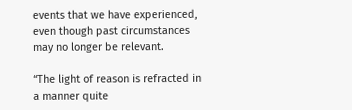events that we have experienced, even though past circumstances may no longer be relevant.

“The light of reason is refracted in a manner quite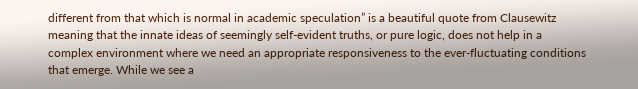different from that which is normal in academic speculation” is a beautiful quote from Clausewitz meaning that the innate ideas of seemingly self-evident truths, or pure logic, does not help in a complex environment where we need an appropriate responsiveness to the ever-fluctuating conditions that emerge. While we see a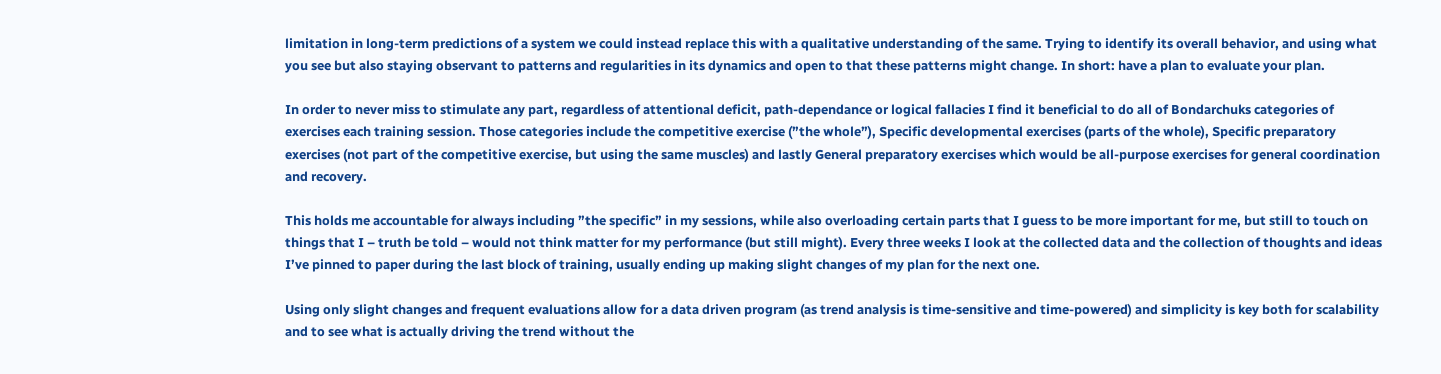limitation in long-term predictions of a system we could instead replace this with a qualitative understanding of the same. Trying to identify its overall behavior, and using what you see but also staying observant to patterns and regularities in its dynamics and open to that these patterns might change. In short: have a plan to evaluate your plan.

In order to never miss to stimulate any part, regardless of attentional deficit, path-dependance or logical fallacies I find it beneficial to do all of Bondarchuks categories of exercises each training session. Those categories include the competitive exercise (”the whole”), Specific developmental exercises (parts of the whole), Specific preparatory exercises (not part of the competitive exercise, but using the same muscles) and lastly General preparatory exercises which would be all-purpose exercises for general coordination and recovery.

This holds me accountable for always including ”the specific” in my sessions, while also overloading certain parts that I guess to be more important for me, but still to touch on things that I – truth be told – would not think matter for my performance (but still might). Every three weeks I look at the collected data and the collection of thoughts and ideas I’ve pinned to paper during the last block of training, usually ending up making slight changes of my plan for the next one.

Using only slight changes and frequent evaluations allow for a data driven program (as trend analysis is time-sensitive and time-powered) and simplicity is key both for scalability and to see what is actually driving the trend without the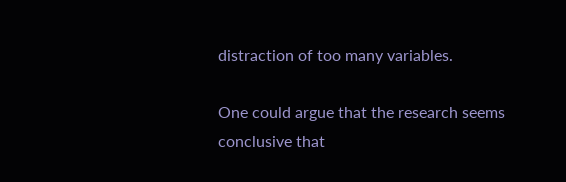distraction of too many variables.

One could argue that the research seems conclusive that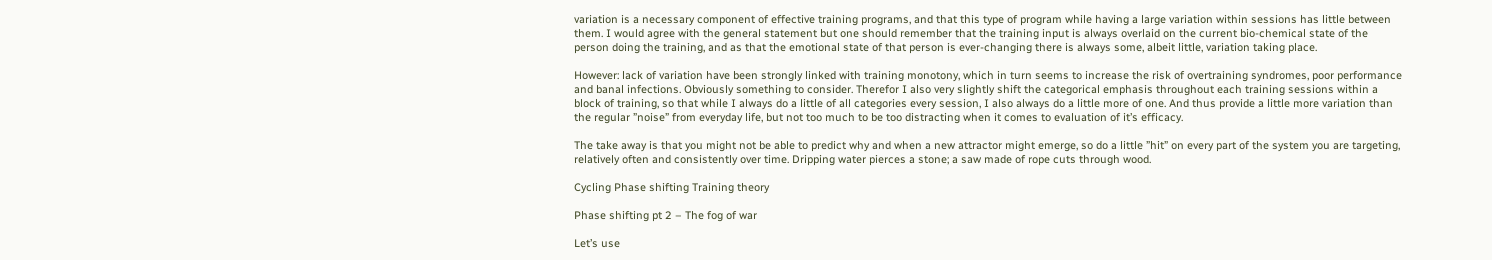variation is a necessary component of effective training programs, and that this type of program while having a large variation within sessions has little between them. I would agree with the general statement but one should remember that the training input is always overlaid on the current bio-chemical state of the person doing the training, and as that the emotional state of that person is ever-changing there is always some, albeit little, variation taking place.

However: lack of variation have been strongly linked with training monotony, which in turn seems to increase the risk of overtraining syndromes, poor performance and banal infections. Obviously something to consider. Therefor I also very slightly shift the categorical emphasis throughout each training sessions within a block of training, so that while I always do a little of all categories every session, I also always do a little more of one. And thus provide a little more variation than the regular ”noise” from everyday life, but not too much to be too distracting when it comes to evaluation of it’s efficacy.

The take away is that you might not be able to predict why and when a new attractor might emerge, so do a little ”hit” on every part of the system you are targeting, relatively often and consistently over time. Dripping water pierces a stone; a saw made of rope cuts through wood.

Cycling Phase shifting Training theory

Phase shifting pt 2 – The fog of war

Let’s use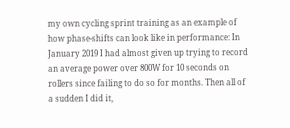my own cycling sprint training as an example of how phase-shifts can look like in performance: In January 2019 I had almost given up trying to record an average power over 800W for 10 seconds on rollers since failing to do so for months. Then all of a sudden I did it,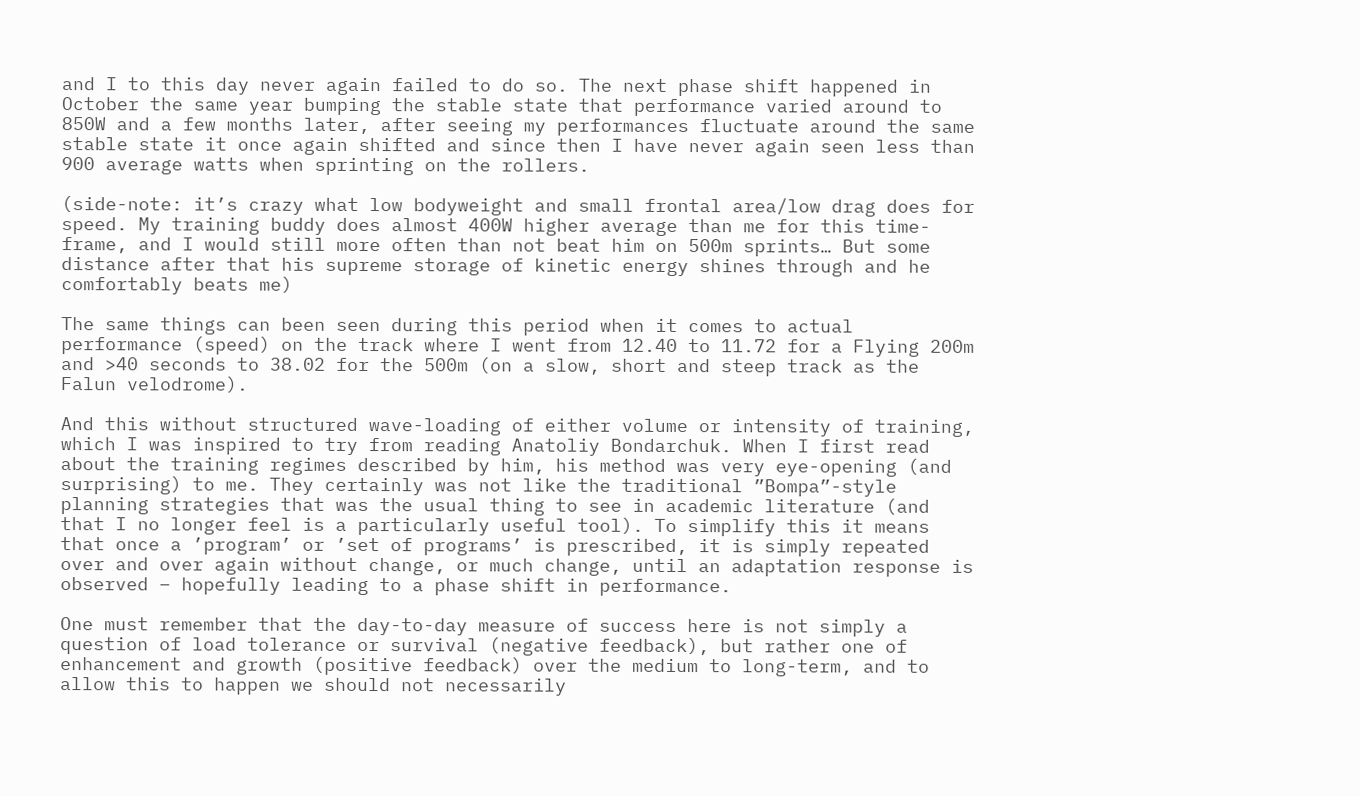and I to this day never again failed to do so. The next phase shift happened in October the same year bumping the stable state that performance varied around to 850W and a few months later, after seeing my performances fluctuate around the same stable state it once again shifted and since then I have never again seen less than 900 average watts when sprinting on the rollers.

(side-note: it’s crazy what low bodyweight and small frontal area/low drag does for speed. My training buddy does almost 400W higher average than me for this time-frame, and I would still more often than not beat him on 500m sprints… But some distance after that his supreme storage of kinetic energy shines through and he comfortably beats me)

The same things can been seen during this period when it comes to actual performance (speed) on the track where I went from 12.40 to 11.72 for a Flying 200m and >40 seconds to 38.02 for the 500m (on a slow, short and steep track as the Falun velodrome).

And this without structured wave-loading of either volume or intensity of training, which I was inspired to try from reading Anatoliy Bondarchuk. When I first read about the training regimes described by him, his method was very eye-opening (and surprising) to me. They certainly was not like the traditional ”Bompa”-style planning strategies that was the usual thing to see in academic literature (and that I no longer feel is a particularly useful tool). To simplify this it means that once a ’program’ or ’set of programs’ is prescribed, it is simply repeated over and over again without change, or much change, until an adaptation response is observed – hopefully leading to a phase shift in performance.

One must remember that the day-to-day measure of success here is not simply a question of load tolerance or survival (negative feedback), but rather one of enhancement and growth (positive feedback) over the medium to long-term, and to allow this to happen we should not necessarily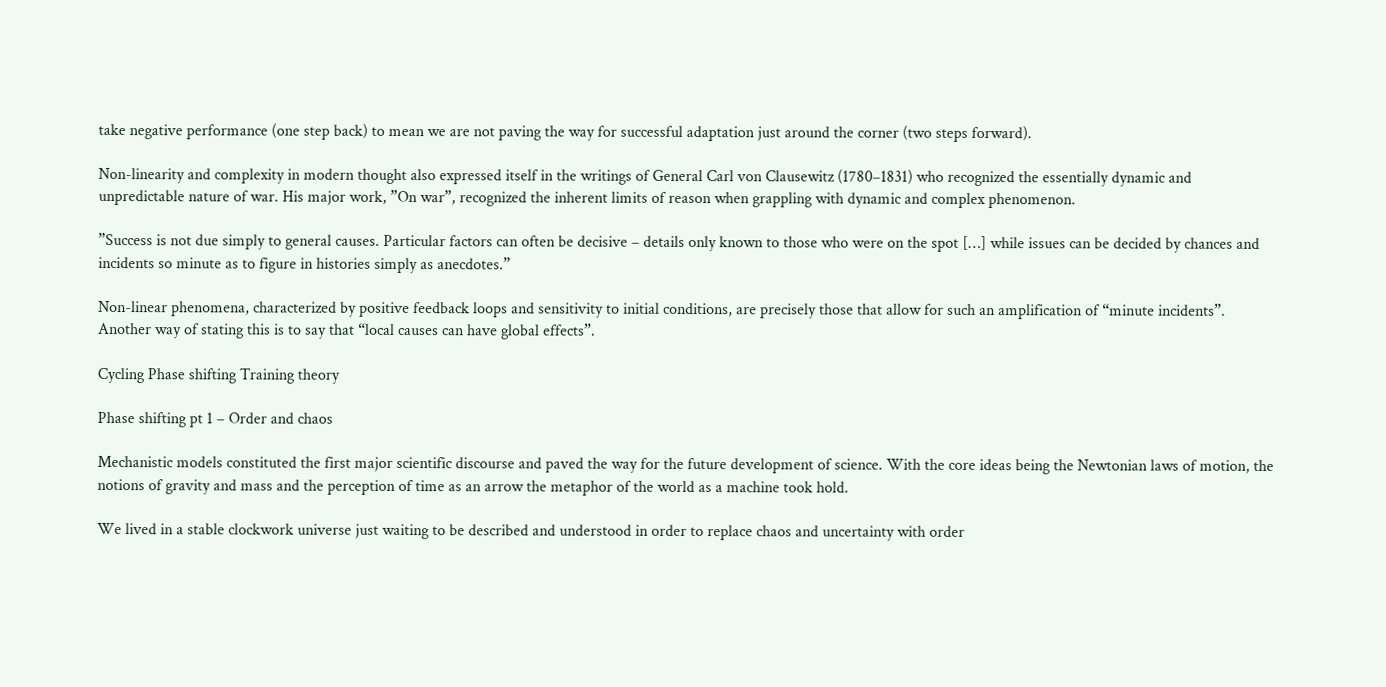take negative performance (one step back) to mean we are not paving the way for successful adaptation just around the corner (two steps forward).

Non-linearity and complexity in modern thought also expressed itself in the writings of General Carl von Clausewitz (1780–1831) who recognized the essentially dynamic and unpredictable nature of war. His major work, ”On war”, recognized the inherent limits of reason when grappling with dynamic and complex phenomenon.

”Success is not due simply to general causes. Particular factors can often be decisive – details only known to those who were on the spot […] while issues can be decided by chances and incidents so minute as to figure in histories simply as anecdotes.”

Non-linear phenomena, characterized by positive feedback loops and sensitivity to initial conditions, are precisely those that allow for such an amplification of “minute incidents”. Another way of stating this is to say that “local causes can have global effects”.

Cycling Phase shifting Training theory

Phase shifting pt 1 – Order and chaos

Mechanistic models constituted the first major scientific discourse and paved the way for the future development of science. With the core ideas being the Newtonian laws of motion, the notions of gravity and mass and the perception of time as an arrow the metaphor of the world as a machine took hold.

We lived in a stable clockwork universe just waiting to be described and understood in order to replace chaos and uncertainty with order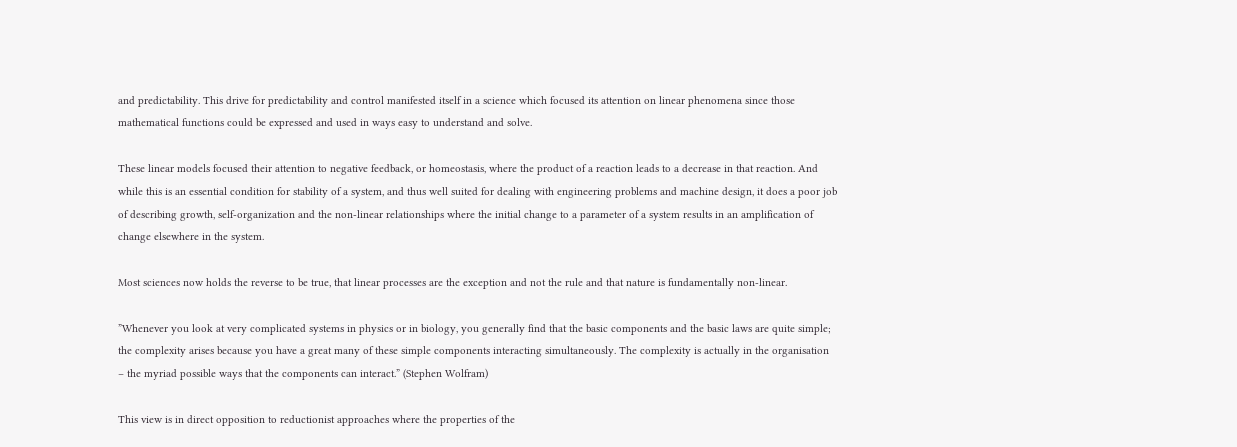and predictability. This drive for predictability and control manifested itself in a science which focused its attention on linear phenomena since those mathematical functions could be expressed and used in ways easy to understand and solve.

These linear models focused their attention to negative feedback, or homeostasis, where the product of a reaction leads to a decrease in that reaction. And while this is an essential condition for stability of a system, and thus well suited for dealing with engineering problems and machine design, it does a poor job of describing growth, self-organization and the non-linear relationships where the initial change to a parameter of a system results in an amplification of change elsewhere in the system.

Most sciences now holds the reverse to be true, that linear processes are the exception and not the rule and that nature is fundamentally non-linear.

”Whenever you look at very complicated systems in physics or in biology, you generally find that the basic components and the basic laws are quite simple; the complexity arises because you have a great many of these simple components interacting simultaneously. The complexity is actually in the organisation – the myriad possible ways that the components can interact.” (Stephen Wolfram)

This view is in direct opposition to reductionist approaches where the properties of the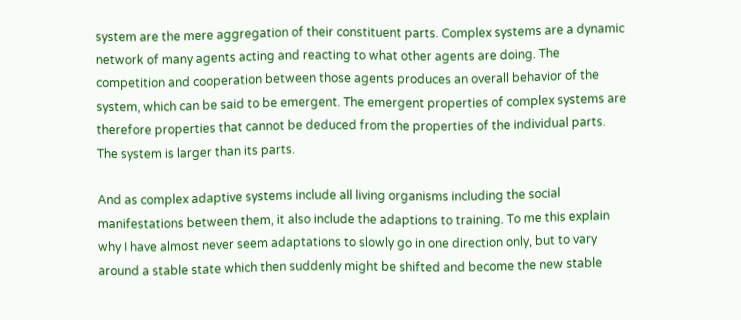system are the mere aggregation of their constituent parts. Complex systems are a dynamic network of many agents acting and reacting to what other agents are doing. The competition and cooperation between those agents produces an overall behavior of the system, which can be said to be emergent. The emergent properties of complex systems are therefore properties that cannot be deduced from the properties of the individual parts. The system is larger than its parts.

And as complex adaptive systems include all living organisms including the social manifestations between them, it also include the adaptions to training. To me this explain why I have almost never seem adaptations to slowly go in one direction only, but to vary around a stable state which then suddenly might be shifted and become the new stable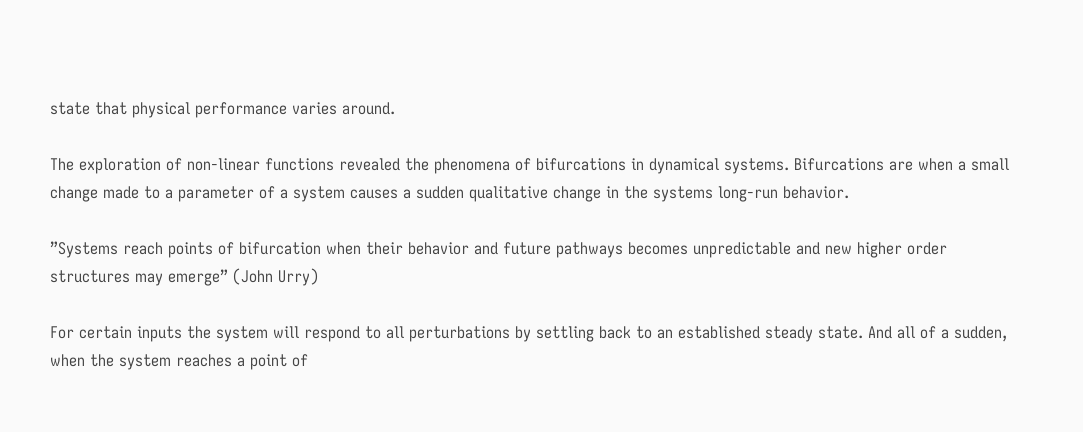state that physical performance varies around.

The exploration of non-linear functions revealed the phenomena of bifurcations in dynamical systems. Bifurcations are when a small change made to a parameter of a system causes a sudden qualitative change in the systems long-run behavior.

”Systems reach points of bifurcation when their behavior and future pathways becomes unpredictable and new higher order structures may emerge” (John Urry)

For certain inputs the system will respond to all perturbations by settling back to an established steady state. And all of a sudden, when the system reaches a point of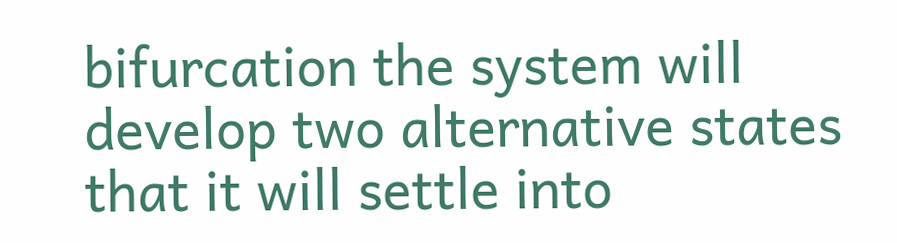bifurcation the system will develop two alternative states that it will settle into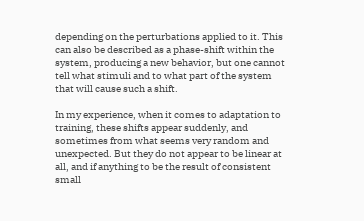depending on the perturbations applied to it. This can also be described as a phase-shift within the system, producing a new behavior, but one cannot tell what stimuli and to what part of the system that will cause such a shift.

In my experience, when it comes to adaptation to training, these shifts appear suddenly, and sometimes from what seems very random and unexpected. But they do not appear to be linear at all, and if anything to be the result of consistent small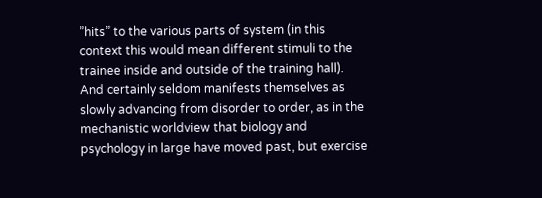”hits” to the various parts of system (in this context this would mean different stimuli to the trainee inside and outside of the training hall). And certainly seldom manifests themselves as slowly advancing from disorder to order, as in the mechanistic worldview that biology and psychology in large have moved past, but exercise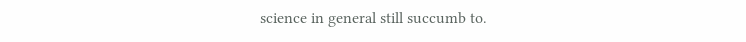science in general still succumb to.